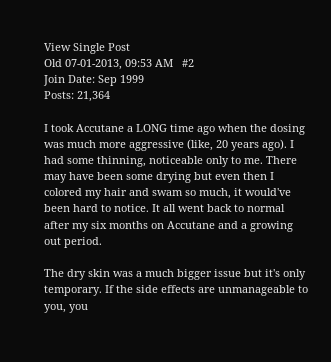View Single Post
Old 07-01-2013, 09:53 AM   #2
Join Date: Sep 1999
Posts: 21,364

I took Accutane a LONG time ago when the dosing was much more aggressive (like, 20 years ago). I had some thinning, noticeable only to me. There may have been some drying but even then I colored my hair and swam so much, it would've been hard to notice. It all went back to normal after my six months on Accutane and a growing out period.

The dry skin was a much bigger issue but it's only temporary. If the side effects are unmanageable to you, you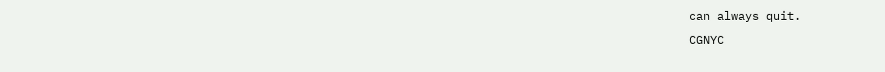can always quit.
CGNYC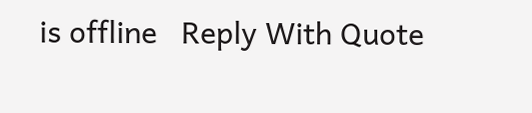is offline   Reply With Quote